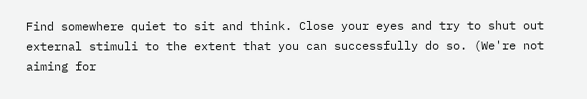Find somewhere quiet to sit and think. Close your eyes and try to shut out external stimuli to the extent that you can successfully do so. (We're not aiming for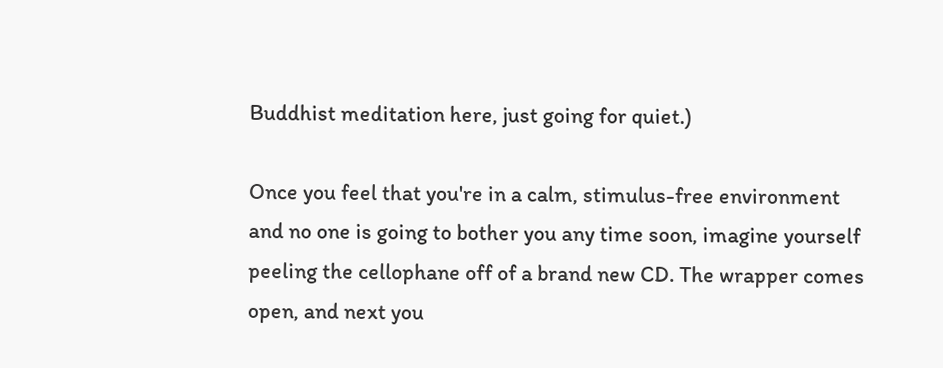Buddhist meditation here, just going for quiet.)

Once you feel that you're in a calm, stimulus-free environment and no one is going to bother you any time soon, imagine yourself peeling the cellophane off of a brand new CD. The wrapper comes open, and next you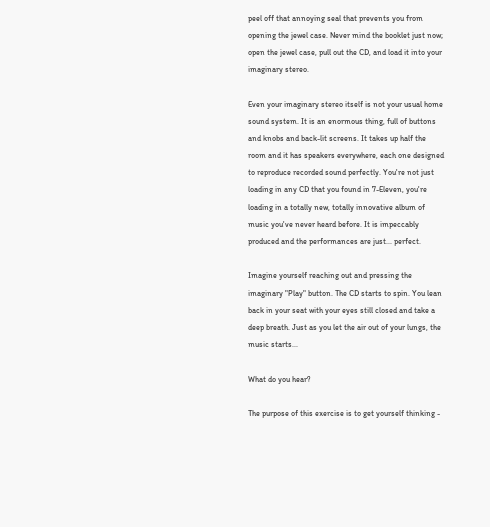peel off that annoying seal that prevents you from opening the jewel case. Never mind the booklet just now; open the jewel case, pull out the CD, and load it into your imaginary stereo.

Even your imaginary stereo itself is not your usual home sound system. It is an enormous thing, full of buttons and knobs and back-lit screens. It takes up half the room and it has speakers everywhere, each one designed to reproduce recorded sound perfectly. You're not just loading in any CD that you found in 7-Eleven, you're loading in a totally new, totally innovative album of music you've never heard before. It is impeccably produced and the performances are just... perfect.

Imagine yourself reaching out and pressing the imaginary "Play" button. The CD starts to spin. You lean back in your seat with your eyes still closed and take a deep breath. Just as you let the air out of your lungs, the music starts...

What do you hear?

The purpose of this exercise is to get yourself thinking -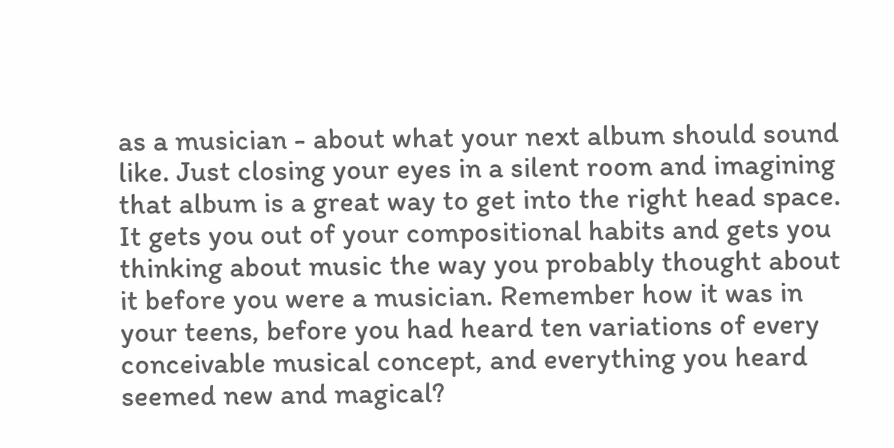as a musician - about what your next album should sound like. Just closing your eyes in a silent room and imagining that album is a great way to get into the right head space. It gets you out of your compositional habits and gets you thinking about music the way you probably thought about it before you were a musician. Remember how it was in your teens, before you had heard ten variations of every conceivable musical concept, and everything you heard seemed new and magical?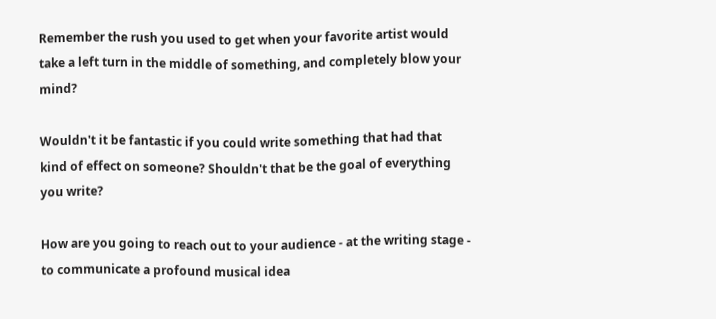Remember the rush you used to get when your favorite artist would take a left turn in the middle of something, and completely blow your mind?

Wouldn't it be fantastic if you could write something that had that kind of effect on someone? Shouldn't that be the goal of everything you write?

How are you going to reach out to your audience - at the writing stage - to communicate a profound musical idea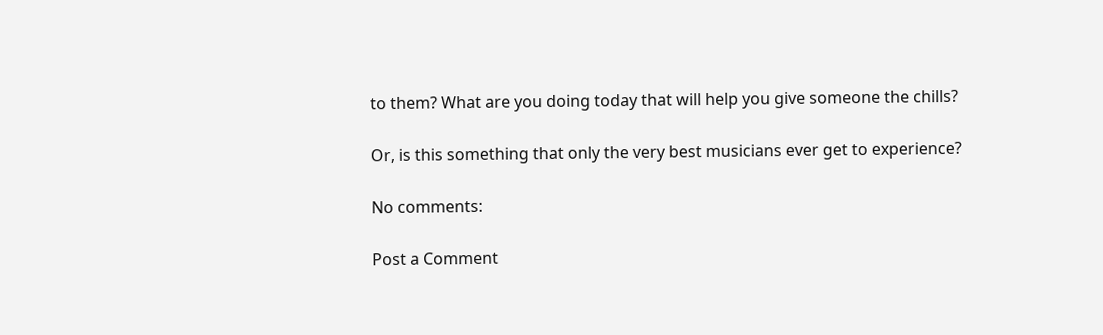to them? What are you doing today that will help you give someone the chills?

Or, is this something that only the very best musicians ever get to experience?

No comments:

Post a Comment